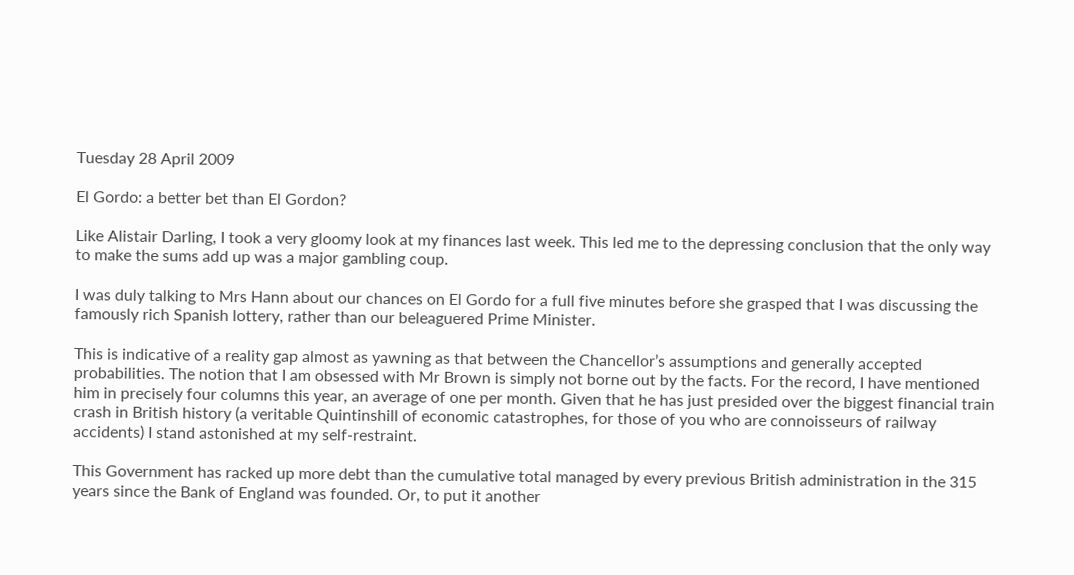Tuesday 28 April 2009

El Gordo: a better bet than El Gordon?

Like Alistair Darling, I took a very gloomy look at my finances last week. This led me to the depressing conclusion that the only way to make the sums add up was a major gambling coup.

I was duly talking to Mrs Hann about our chances on El Gordo for a full five minutes before she grasped that I was discussing the famously rich Spanish lottery, rather than our beleaguered Prime Minister.

This is indicative of a reality gap almost as yawning as that between the Chancellor’s assumptions and generally accepted probabilities. The notion that I am obsessed with Mr Brown is simply not borne out by the facts. For the record, I have mentioned him in precisely four columns this year, an average of one per month. Given that he has just presided over the biggest financial train crash in British history (a veritable Quintinshill of economic catastrophes, for those of you who are connoisseurs of railway accidents) I stand astonished at my self-restraint.

This Government has racked up more debt than the cumulative total managed by every previous British administration in the 315 years since the Bank of England was founded. Or, to put it another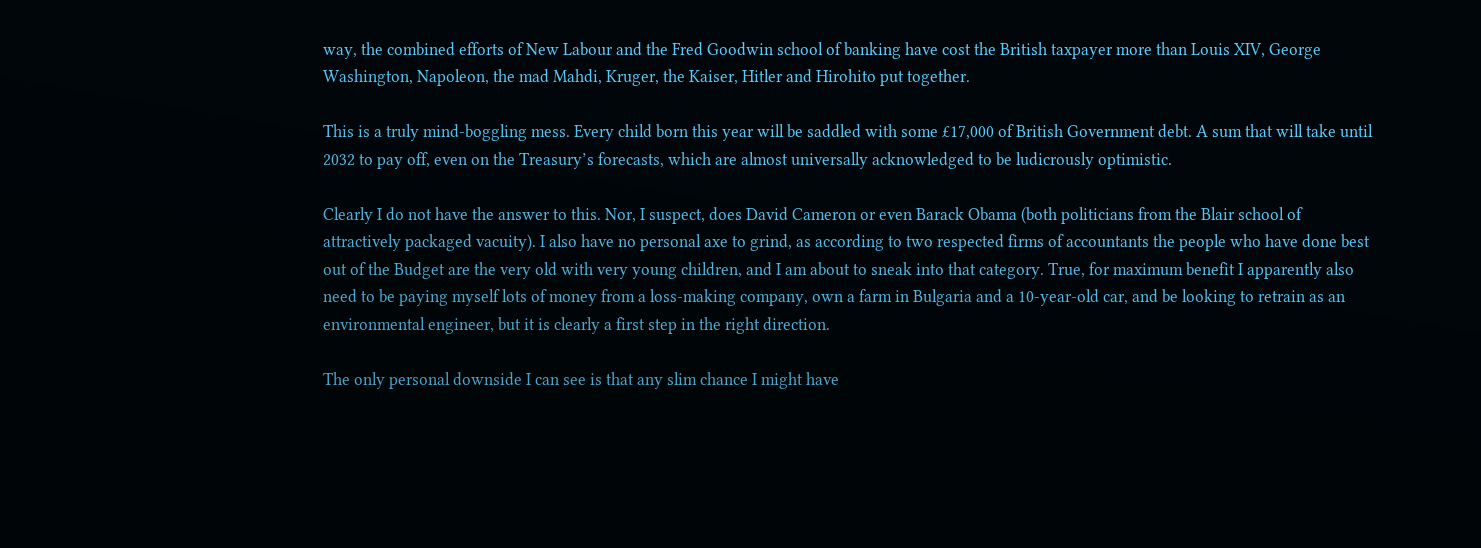way, the combined efforts of New Labour and the Fred Goodwin school of banking have cost the British taxpayer more than Louis XIV, George Washington, Napoleon, the mad Mahdi, Kruger, the Kaiser, Hitler and Hirohito put together.

This is a truly mind-boggling mess. Every child born this year will be saddled with some £17,000 of British Government debt. A sum that will take until 2032 to pay off, even on the Treasury’s forecasts, which are almost universally acknowledged to be ludicrously optimistic.

Clearly I do not have the answer to this. Nor, I suspect, does David Cameron or even Barack Obama (both politicians from the Blair school of attractively packaged vacuity). I also have no personal axe to grind, as according to two respected firms of accountants the people who have done best out of the Budget are the very old with very young children, and I am about to sneak into that category. True, for maximum benefit I apparently also need to be paying myself lots of money from a loss-making company, own a farm in Bulgaria and a 10-year-old car, and be looking to retrain as an environmental engineer, but it is clearly a first step in the right direction.

The only personal downside I can see is that any slim chance I might have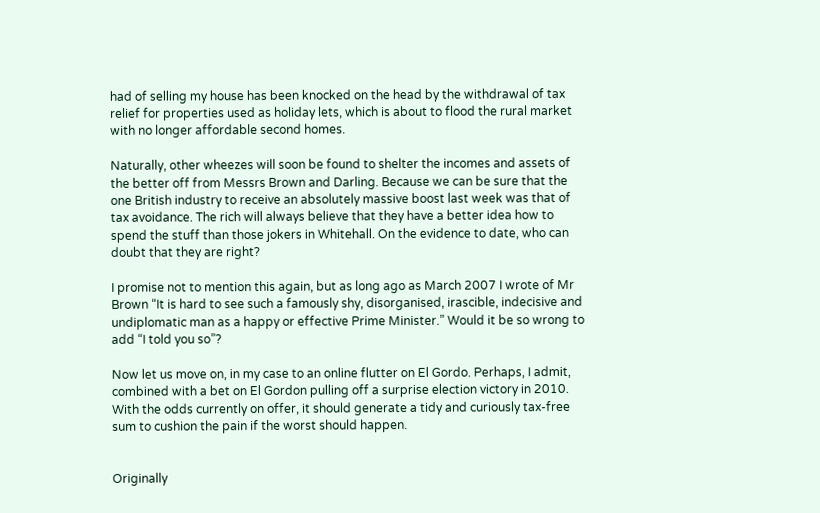had of selling my house has been knocked on the head by the withdrawal of tax relief for properties used as holiday lets, which is about to flood the rural market with no longer affordable second homes.

Naturally, other wheezes will soon be found to shelter the incomes and assets of the better off from Messrs Brown and Darling. Because we can be sure that the one British industry to receive an absolutely massive boost last week was that of tax avoidance. The rich will always believe that they have a better idea how to spend the stuff than those jokers in Whitehall. On the evidence to date, who can doubt that they are right?

I promise not to mention this again, but as long ago as March 2007 I wrote of Mr Brown “It is hard to see such a famously shy, disorganised, irascible, indecisive and undiplomatic man as a happy or effective Prime Minister.” Would it be so wrong to add “I told you so”?

Now let us move on, in my case to an online flutter on El Gordo. Perhaps, I admit, combined with a bet on El Gordon pulling off a surprise election victory in 2010. With the odds currently on offer, it should generate a tidy and curiously tax-free sum to cushion the pain if the worst should happen.


Originally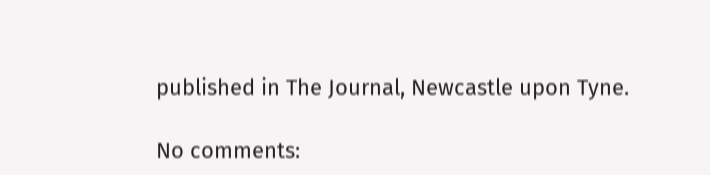published in The Journal, Newcastle upon Tyne.

No comments: